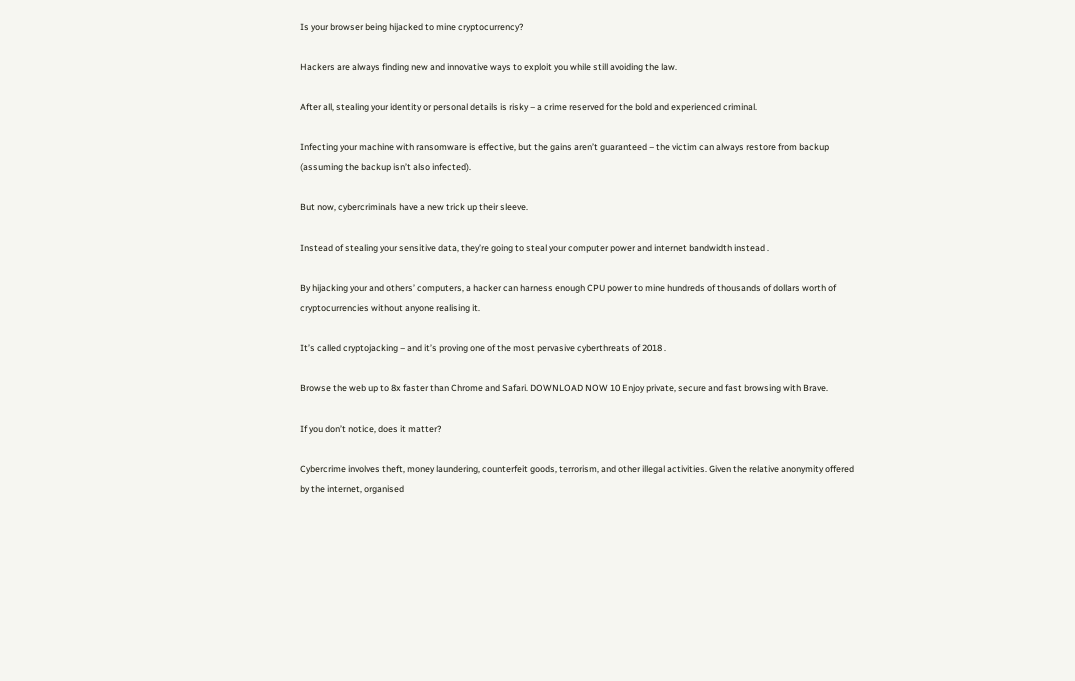Is your browser being hijacked to mine cryptocurrency?

Hackers are always finding new and innovative ways to exploit you while still avoiding the law.

After all, stealing your identity or personal details is risky – a crime reserved for the bold and experienced criminal.

Infecting your machine with ransomware is effective, but the gains aren’t guaranteed – the victim can always restore from backup (assuming the backup isn’t also infected).

But now, cybercriminals have a new trick up their sleeve.

Instead of stealing your sensitive data, they’re going to steal your computer power and internet bandwidth instead .

By hijacking your and others’ computers, a hacker can harness enough CPU power to mine hundreds of thousands of dollars worth of cryptocurrencies without anyone realising it.

It’s called cryptojacking – and it’s proving one of the most pervasive cyberthreats of 2018 .

Browse the web up to 8x faster than Chrome and Safari. DOWNLOAD NOW 10 Enjoy private, secure and fast browsing with Brave.

If you don’t notice, does it matter?

Cybercrime involves theft, money laundering, counterfeit goods, terrorism, and other illegal activities. Given the relative anonymity offered by the internet, organised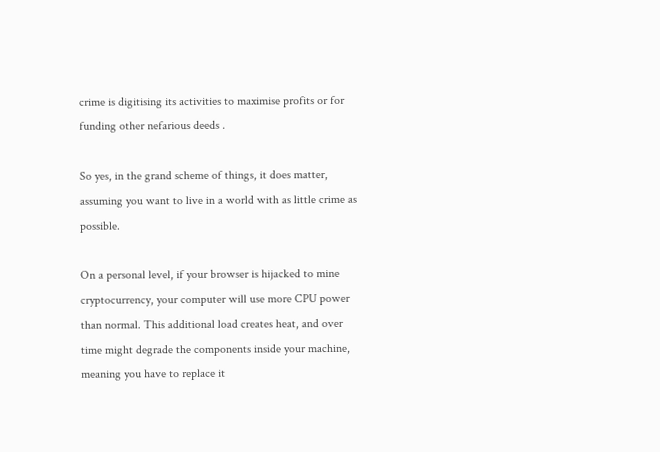crime is digitising its activities to maximise profits or for funding other nefarious deeds .

So yes, in the grand scheme of things, it does matter, assuming you want to live in a world with as little crime as possible.

On a personal level, if your browser is hijacked to mine cryptocurrency, your computer will use more CPU power than normal. This additional load creates heat, and over time might degrade the components inside your machine, meaning you have to replace it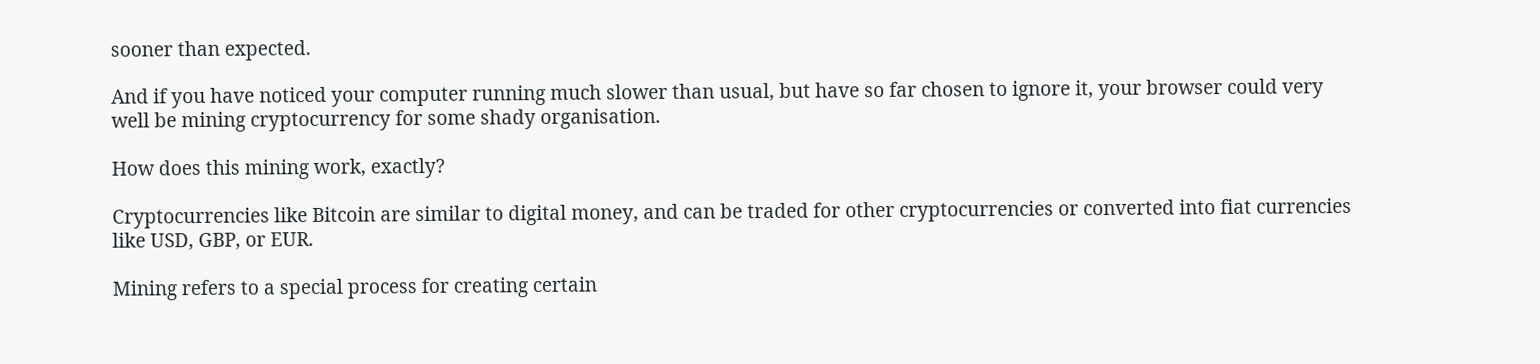sooner than expected.

And if you have noticed your computer running much slower than usual, but have so far chosen to ignore it, your browser could very well be mining cryptocurrency for some shady organisation.

How does this mining work, exactly?

Cryptocurrencies like Bitcoin are similar to digital money, and can be traded for other cryptocurrencies or converted into fiat currencies like USD, GBP, or EUR.

Mining refers to a special process for creating certain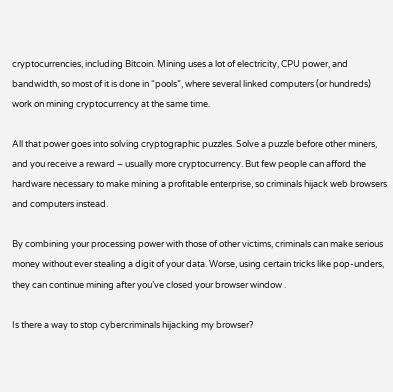cryptocurrencies, including Bitcoin. Mining uses a lot of electricity, CPU power, and bandwidth, so most of it is done in “pools”, where several linked computers (or hundreds) work on mining cryptocurrency at the same time.

All that power goes into solving cryptographic puzzles. Solve a puzzle before other miners, and you receive a reward – usually more cryptocurrency. But few people can afford the hardware necessary to make mining a profitable enterprise, so criminals hijack web browsers and computers instead.

By combining your processing power with those of other victims, criminals can make serious money without ever stealing a digit of your data. Worse, using certain tricks like pop-unders, they can continue mining after you’ve closed your browser window .

Is there a way to stop cybercriminals hijacking my browser?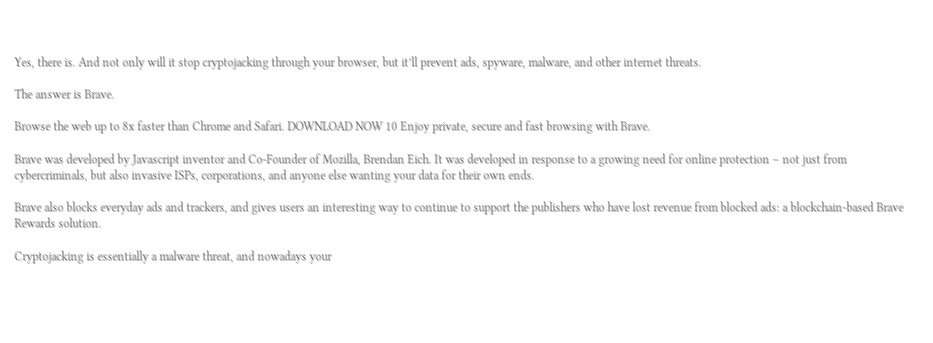Yes, there is. And not only will it stop cryptojacking through your browser, but it’ll prevent ads, spyware, malware, and other internet threats.

The answer is Brave.

Browse the web up to 8x faster than Chrome and Safari. DOWNLOAD NOW 10 Enjoy private, secure and fast browsing with Brave.

Brave was developed by Javascript inventor and Co-Founder of Mozilla, Brendan Eich. It was developed in response to a growing need for online protection – not just from cybercriminals, but also invasive ISPs, corporations, and anyone else wanting your data for their own ends.

Brave also blocks everyday ads and trackers, and gives users an interesting way to continue to support the publishers who have lost revenue from blocked ads: a blockchain-based Brave Rewards solution.

Cryptojacking is essentially a malware threat, and nowadays your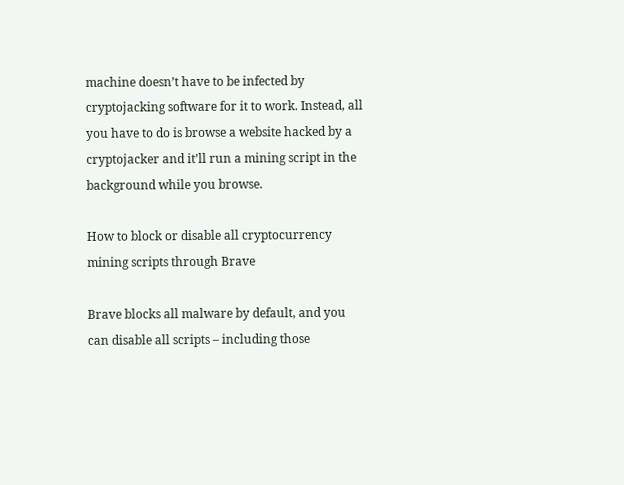machine doesn’t have to be infected by cryptojacking software for it to work. Instead, all you have to do is browse a website hacked by a cryptojacker and it’ll run a mining script in the background while you browse.

How to block or disable all cryptocurrency mining scripts through Brave

Brave blocks all malware by default, and you can disable all scripts – including those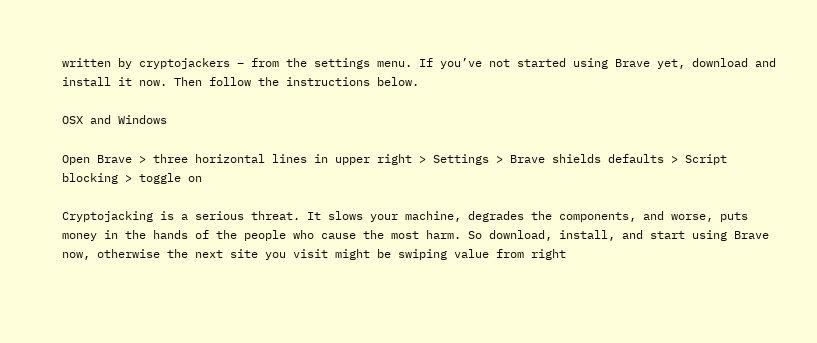written by cryptojackers – from the settings menu. If you’ve not started using Brave yet, download and install it now. Then follow the instructions below.

OSX and Windows

Open Brave > three horizontal lines in upper right > Settings > Brave shields defaults > Script blocking > toggle on

Cryptojacking is a serious threat. It slows your machine, degrades the components, and worse, puts money in the hands of the people who cause the most harm. So download, install, and start using Brave now, otherwise the next site you visit might be swiping value from right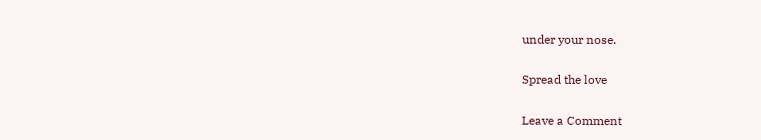under your nose.

Spread the love

Leave a Comment